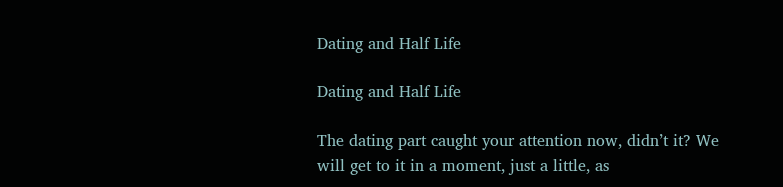Dating and Half Life

Dating and Half Life

The dating part caught your attention now, didn’t it? We will get to it in a moment, just a little, as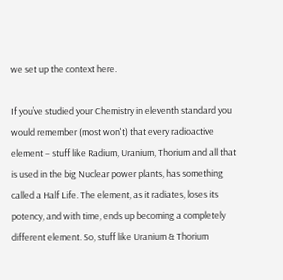we set up the context here.

If you’ve studied your Chemistry in eleventh standard you would remember (most won't) that every radioactive element – stuff like Radium, Uranium, Thorium and all that is used in the big Nuclear power plants, has something called a Half Life. The element, as it radiates, loses its potency, and with time, ends up becoming a completely different element. So, stuff like Uranium & Thorium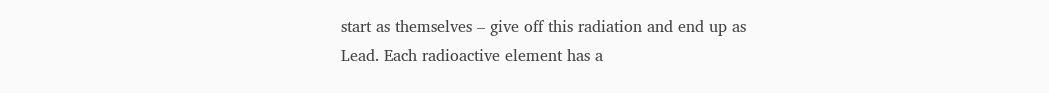start as themselves – give off this radiation and end up as Lead. Each radioactive element has a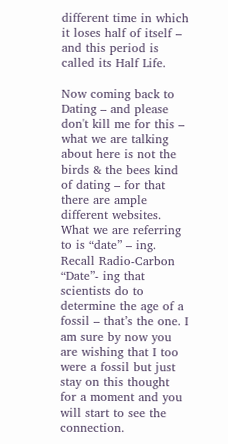different time in which it loses half of itself – and this period is called its Half Life.

Now coming back to Dating – and please don't kill me for this – what we are talking about here is not the birds & the bees kind of dating – for that there are ample different websites. What we are referring to is “date” – ing. Recall Radio-Carbon “Date”- ing that scientists do to determine the age of a fossil – that’s the one. I am sure by now you are wishing that I too were a fossil but just stay on this thought for a moment and you will start to see the connection.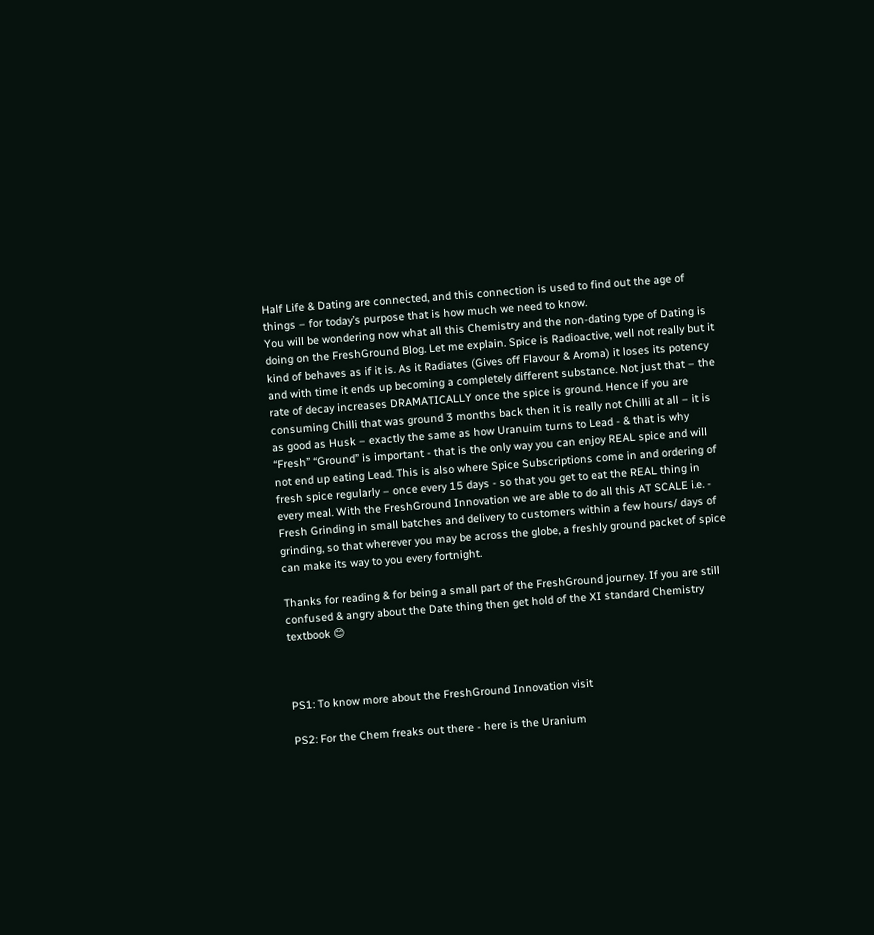Half Life & Dating are connected, and this connection is used to find out the age of things – for today’s purpose that is how much we need to know.
You will be wondering now what all this Chemistry and the non-dating type of Dating is doing on the FreshGround Blog. Let me explain. Spice is Radioactive, well not really but it kind of behaves as if it is. As it Radiates (Gives off Flavour & Aroma) it loses its potency and with time it ends up becoming a completely different substance. Not just that – the rate of decay increases DRAMATICALLY once the spice is ground. Hence if you are consuming Chilli that was ground 3 months back then it is really not Chilli at all – it is as good as Husk – exactly the same as how Uranuim turns to Lead - & that is why “Fresh” “Ground” is important - that is the only way you can enjoy REAL spice and will not end up eating Lead. This is also where Spice Subscriptions come in and ordering of fresh spice regularly – once every 15 days - so that you get to eat the REAL thing in every meal. With the FreshGround Innovation we are able to do all this AT SCALE i.e. - Fresh Grinding in small batches and delivery to customers within a few hours/ days of grinding, so that wherever you may be across the globe, a freshly ground packet of spice can make its way to you every fortnight.

Thanks for reading & for being a small part of the FreshGround journey. If you are still confused & angry about the Date thing then get hold of the XI standard Chemistry textbook 😊



PS1: To know more about the FreshGround Innovation visit

PS2: For the Chem freaks out there - here is the Uranium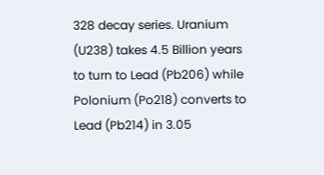328 decay series. Uranium (U238) takes 4.5 Billion years to turn to Lead (Pb206) while Polonium (Po218) converts to Lead (Pb214) in 3.05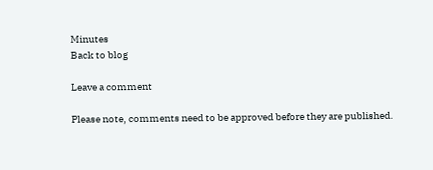Minutes
Back to blog

Leave a comment

Please note, comments need to be approved before they are published.